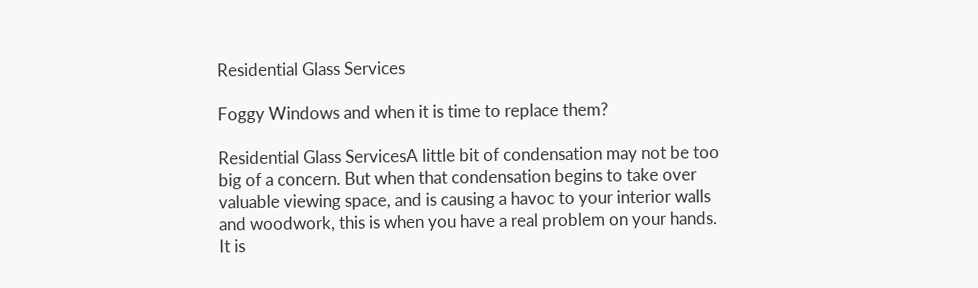Residential Glass Services

Foggy Windows and when it is time to replace them?

Residential Glass ServicesA little bit of condensation may not be too big of a concern. But when that condensation begins to take over valuable viewing space, and is causing a havoc to your interior walls and woodwork, this is when you have a real problem on your hands. It is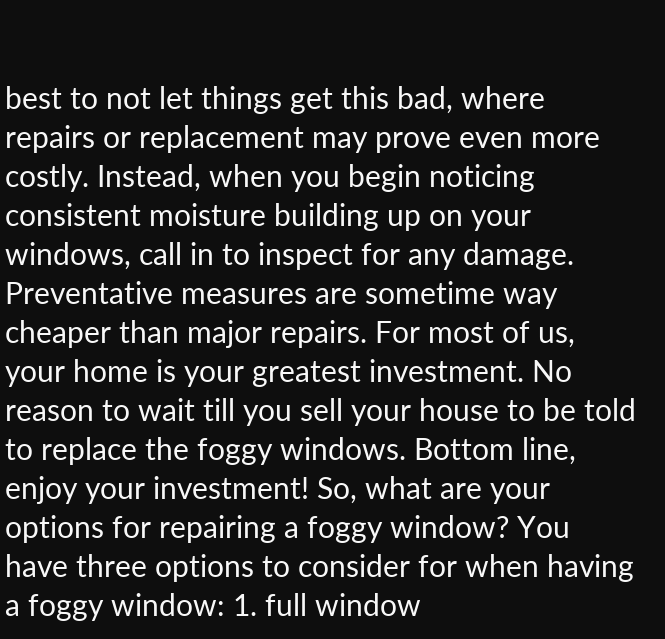best to not let things get this bad, where repairs or replacement may prove even more costly. Instead, when you begin noticing consistent moisture building up on your windows, call in to inspect for any damage. Preventative measures are sometime way cheaper than major repairs. For most of us, your home is your greatest investment. No reason to wait till you sell your house to be told to replace the foggy windows. Bottom line, enjoy your investment! So, what are your options for repairing a foggy window? You have three options to consider for when having a foggy window: 1. full window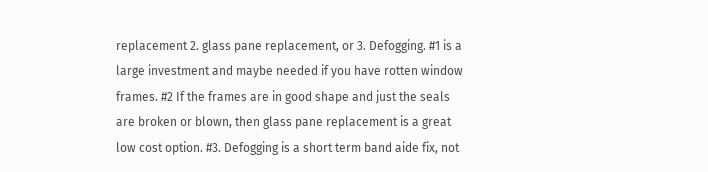replacement 2. glass pane replacement, or 3. Defogging. #1 is a large investment and maybe needed if you have rotten window frames. #2 If the frames are in good shape and just the seals are broken or blown, then glass pane replacement is a great low cost option. #3. Defogging is a short term band aide fix, not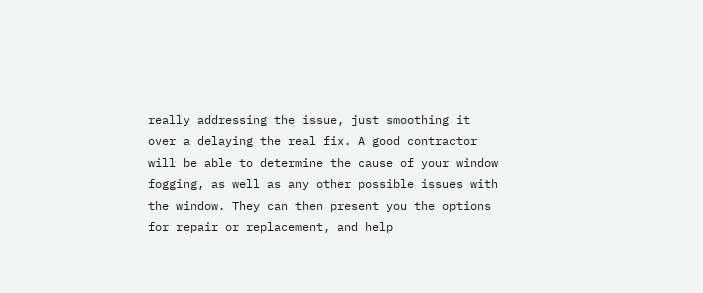really addressing the issue, just smoothing it over a delaying the real fix. A good contractor will be able to determine the cause of your window fogging, as well as any other possible issues with the window. They can then present you the options for repair or replacement, and help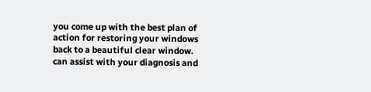you come up with the best plan of action for restoring your windows back to a beautiful clear window. can assist with your diagnosis and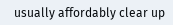usually affordably clear up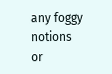any foggy notions or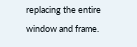replacing the entire window and frame.